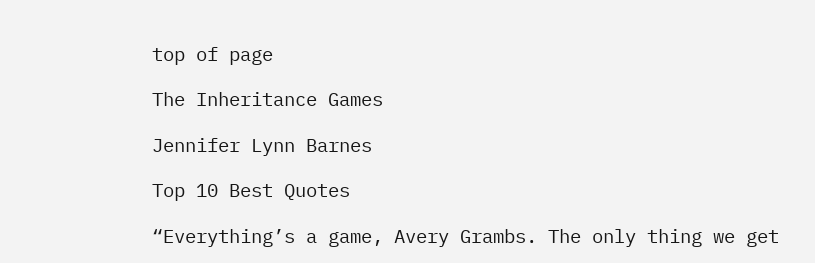top of page

The Inheritance Games

Jennifer Lynn Barnes

Top 10 Best Quotes

“Everything’s a game, Avery Grambs. The only thing we get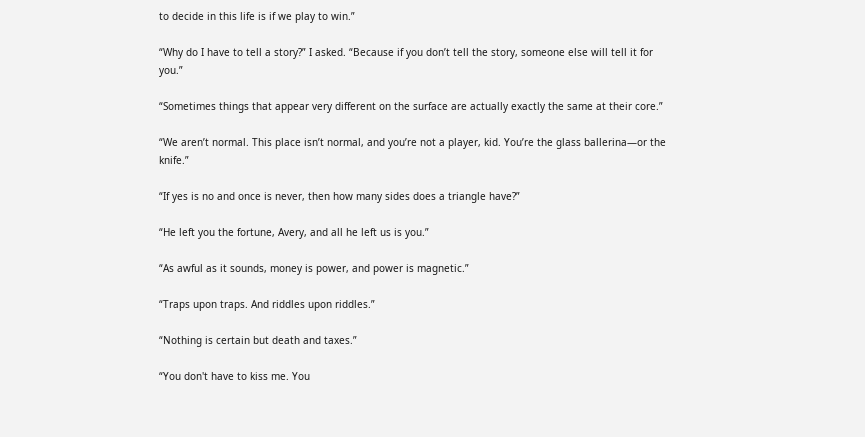to decide in this life is if we play to win.”

“Why do I have to tell a story?” I asked. “Because if you don’t tell the story, someone else will tell it for you.”

“Sometimes things that appear very different on the surface are actually exactly the same at their core.”

“We aren’t normal. This place isn’t normal, and you’re not a player, kid. You’re the glass ballerina—or the knife.”

“If yes is no and once is never, then how many sides does a triangle have?”

“He left you the fortune, Avery, and all he left us is you.”

“As awful as it sounds, money is power, and power is magnetic.”

“Traps upon traps. And riddles upon riddles.”

“Nothing is certain but death and taxes.”

“You don't have to kiss me. You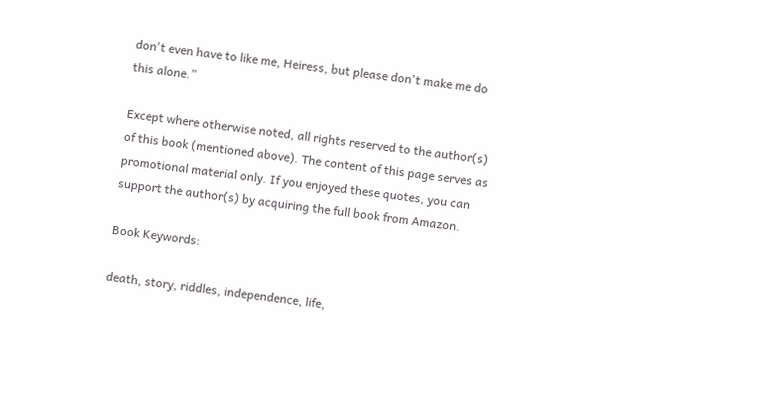don't even have to like me, Heiress, but please don't make me do this alone.”

Except where otherwise noted, all rights reserved to the author(s) of this book (mentioned above). The content of this page serves as promotional material only. If you enjoyed these quotes, you can support the author(s) by acquiring the full book from Amazon.

Book Keywords:

death, story, riddles, independence, life,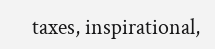taxes, inspirational,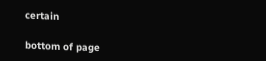certain

bottom of page